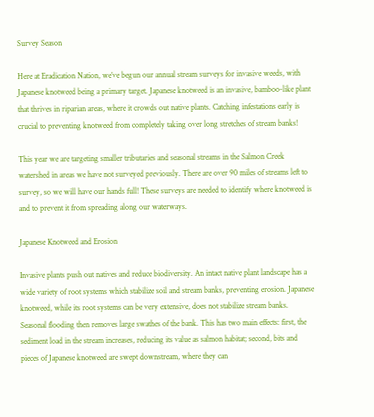Survey Season

Here at Eradication Nation, we’ve begun our annual stream surveys for invasive weeds, with Japanese knotweed being a primary target. Japanese knotweed is an invasive, bamboo-like plant that thrives in riparian areas, where it crowds out native plants. Catching infestations early is crucial to preventing knotweed from completely taking over long stretches of stream banks!

This year we are targeting smaller tributaries and seasonal streams in the Salmon Creek watershed in areas we have not surveyed previously. There are over 90 miles of streams left to survey, so we will have our hands full! These surveys are needed to identify where knotweed is and to prevent it from spreading along our waterways.

Japanese Knotweed and Erosion

Invasive plants push out natives and reduce biodiversity. An intact native plant landscape has a wide variety of root systems which stabilize soil and stream banks, preventing erosion. Japanese knotweed, while its root systems can be very extensive, does not stabilize stream banks. Seasonal flooding then removes large swathes of the bank. This has two main effects: first, the sediment load in the stream increases, reducing its value as salmon habitat; second, bits and pieces of Japanese knotweed are swept downstream, where they can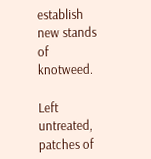establish new stands of knotweed.

Left untreated, patches of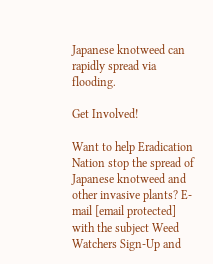Japanese knotweed can rapidly spread via flooding.

Get Involved!

Want to help Eradication Nation stop the spread of Japanese knotweed and other invasive plants? E-mail [email protected] with the subject Weed Watchers Sign-Up and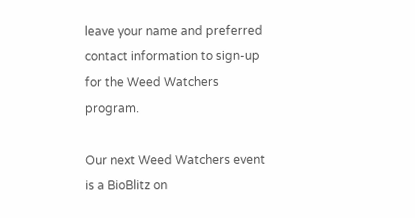leave your name and preferred contact information to sign-up for the Weed Watchers program.

Our next Weed Watchers event is a BioBlitz on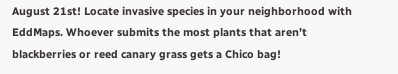August 21st! Locate invasive species in your neighborhood with EddMaps. Whoever submits the most plants that aren’t blackberries or reed canary grass gets a Chico bag!